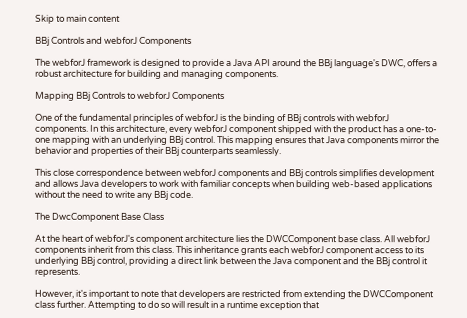Skip to main content

BBj Controls and webforJ Components

The webforJ framework is designed to provide a Java API around the BBj language's DWC, offers a robust architecture for building and managing components.

Mapping BBj Controls to webforJ Components

One of the fundamental principles of webforJ is the binding of BBj controls with webforJ components. In this architecture, every webforJ component shipped with the product has a one-to-one mapping with an underlying BBj control. This mapping ensures that Java components mirror the behavior and properties of their BBj counterparts seamlessly.

This close correspondence between webforJ components and BBj controls simplifies development and allows Java developers to work with familiar concepts when building web-based applications without the need to write any BBj code.

The DwcComponent Base Class

At the heart of webforJ's component architecture lies the DWCComponent base class. All webforJ components inherit from this class. This inheritance grants each webforJ component access to its underlying BBj control, providing a direct link between the Java component and the BBj control it represents.

However, it's important to note that developers are restricted from extending the DWCComponent class further. Attempting to do so will result in a runtime exception that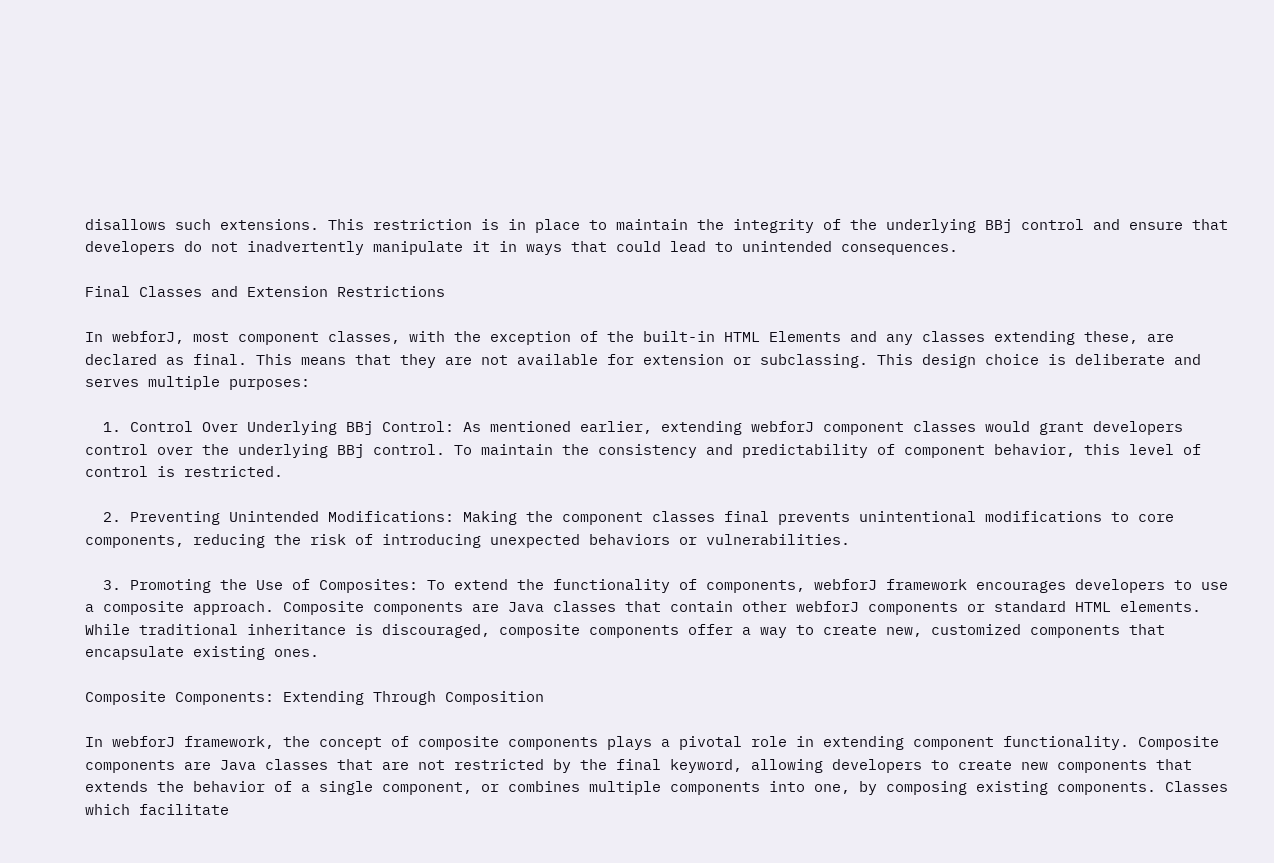disallows such extensions. This restriction is in place to maintain the integrity of the underlying BBj control and ensure that developers do not inadvertently manipulate it in ways that could lead to unintended consequences.

Final Classes and Extension Restrictions

In webforJ, most component classes, with the exception of the built-in HTML Elements and any classes extending these, are declared as final. This means that they are not available for extension or subclassing. This design choice is deliberate and serves multiple purposes:

  1. Control Over Underlying BBj Control: As mentioned earlier, extending webforJ component classes would grant developers control over the underlying BBj control. To maintain the consistency and predictability of component behavior, this level of control is restricted.

  2. Preventing Unintended Modifications: Making the component classes final prevents unintentional modifications to core components, reducing the risk of introducing unexpected behaviors or vulnerabilities.

  3. Promoting the Use of Composites: To extend the functionality of components, webforJ framework encourages developers to use a composite approach. Composite components are Java classes that contain other webforJ components or standard HTML elements. While traditional inheritance is discouraged, composite components offer a way to create new, customized components that encapsulate existing ones.

Composite Components: Extending Through Composition

In webforJ framework, the concept of composite components plays a pivotal role in extending component functionality. Composite components are Java classes that are not restricted by the final keyword, allowing developers to create new components that extends the behavior of a single component, or combines multiple components into one, by composing existing components. Classes which facilitate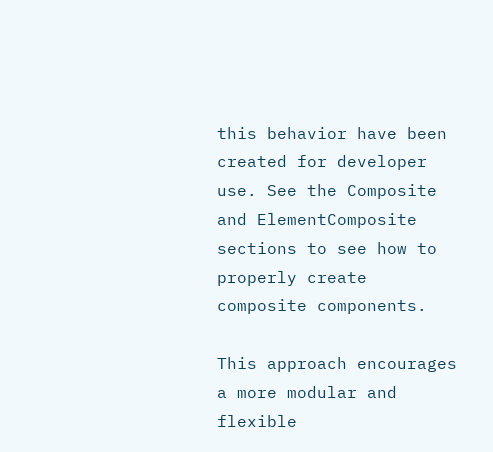this behavior have been created for developer use. See the Composite and ElementComposite sections to see how to properly create composite components.

This approach encourages a more modular and flexible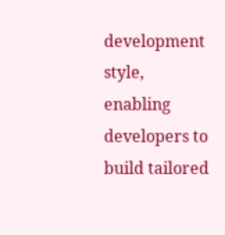development style, enabling developers to build tailored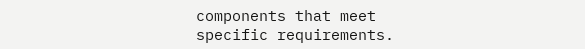components that meet specific requirements.